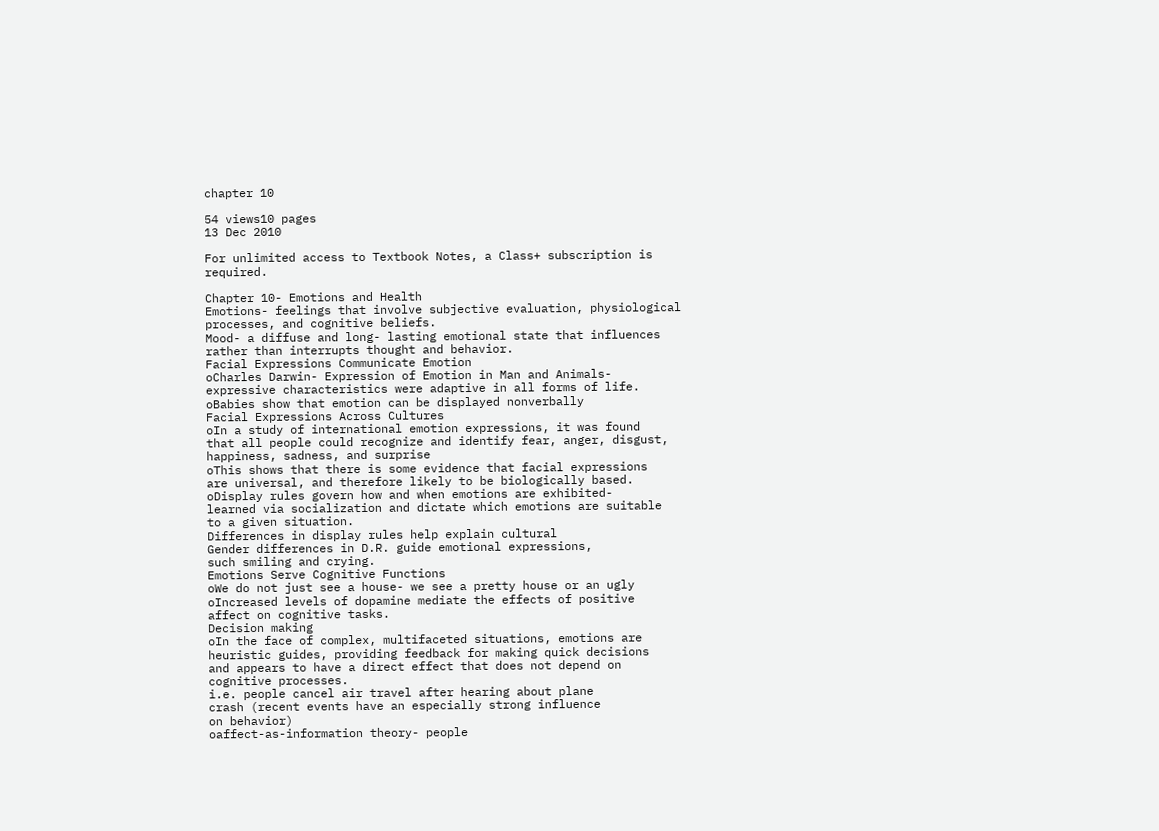chapter 10

54 views10 pages
13 Dec 2010

For unlimited access to Textbook Notes, a Class+ subscription is required.

Chapter 10- Emotions and Health
Emotions- feelings that involve subjective evaluation, physiological
processes, and cognitive beliefs.
Mood- a diffuse and long- lasting emotional state that influences
rather than interrupts thought and behavior.
Facial Expressions Communicate Emotion
oCharles Darwin- Expression of Emotion in Man and Animals-
expressive characteristics were adaptive in all forms of life.
oBabies show that emotion can be displayed nonverbally
Facial Expressions Across Cultures
oIn a study of international emotion expressions, it was found
that all people could recognize and identify fear, anger, disgust,
happiness, sadness, and surprise
oThis shows that there is some evidence that facial expressions
are universal, and therefore likely to be biologically based.
oDisplay rules govern how and when emotions are exhibited-
learned via socialization and dictate which emotions are suitable
to a given situation.
Differences in display rules help explain cultural
Gender differences in D.R. guide emotional expressions,
such smiling and crying.
Emotions Serve Cognitive Functions
oWe do not just see a house- we see a pretty house or an ugly
oIncreased levels of dopamine mediate the effects of positive
affect on cognitive tasks.
Decision making
oIn the face of complex, multifaceted situations, emotions are
heuristic guides, providing feedback for making quick decisions
and appears to have a direct effect that does not depend on
cognitive processes.
i.e. people cancel air travel after hearing about plane
crash (recent events have an especially strong influence
on behavior)
oaffect-as-information theory- people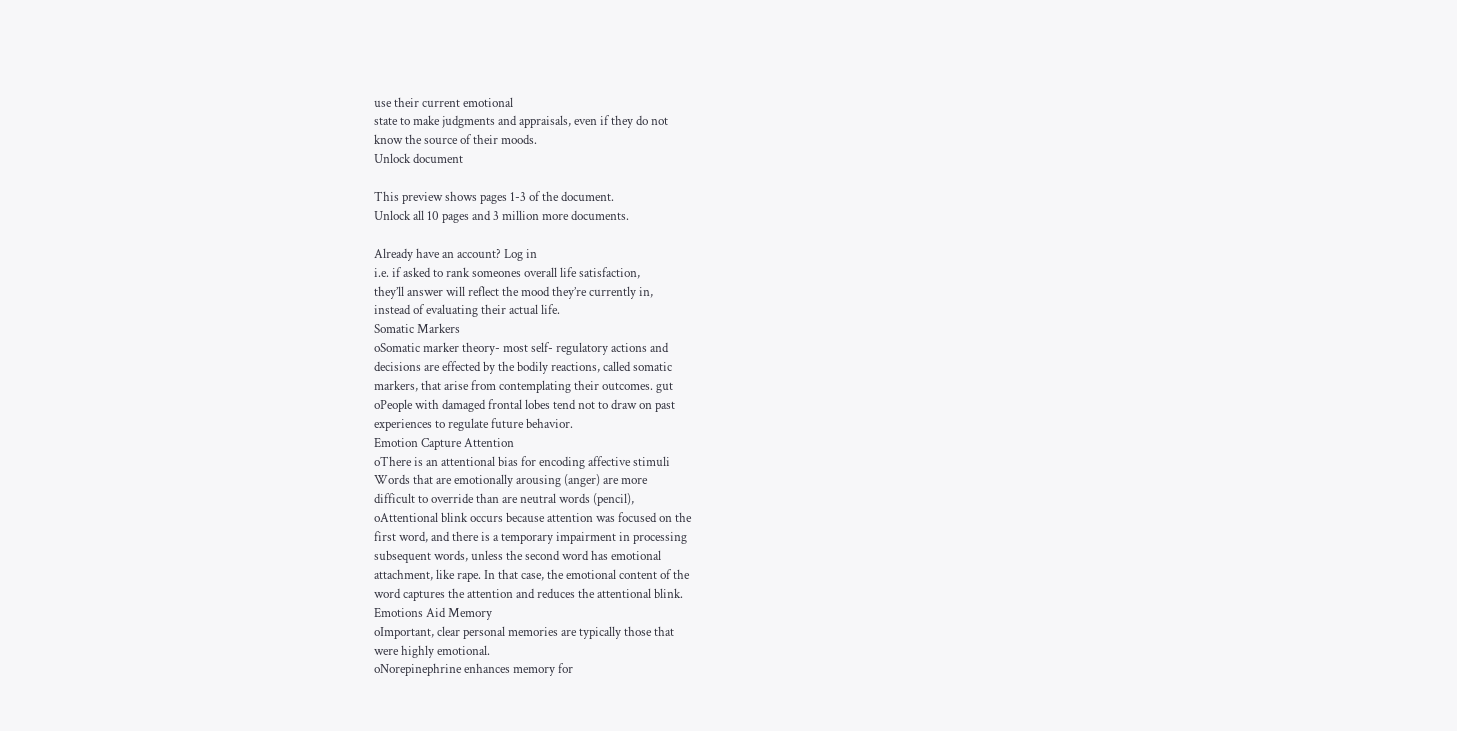use their current emotional
state to make judgments and appraisals, even if they do not
know the source of their moods.
Unlock document

This preview shows pages 1-3 of the document.
Unlock all 10 pages and 3 million more documents.

Already have an account? Log in
i.e. if asked to rank someones overall life satisfaction,
they’ll answer will reflect the mood they’re currently in,
instead of evaluating their actual life.
Somatic Markers
oSomatic marker theory- most self- regulatory actions and
decisions are effected by the bodily reactions, called somatic
markers, that arise from contemplating their outcomes. gut
oPeople with damaged frontal lobes tend not to draw on past
experiences to regulate future behavior.
Emotion Capture Attention
oThere is an attentional bias for encoding affective stimuli
Words that are emotionally arousing (anger) are more
difficult to override than are neutral words (pencil),
oAttentional blink occurs because attention was focused on the
first word, and there is a temporary impairment in processing
subsequent words, unless the second word has emotional
attachment, like rape. In that case, the emotional content of the
word captures the attention and reduces the attentional blink.
Emotions Aid Memory
oImportant, clear personal memories are typically those that
were highly emotional.
oNorepinephrine enhances memory for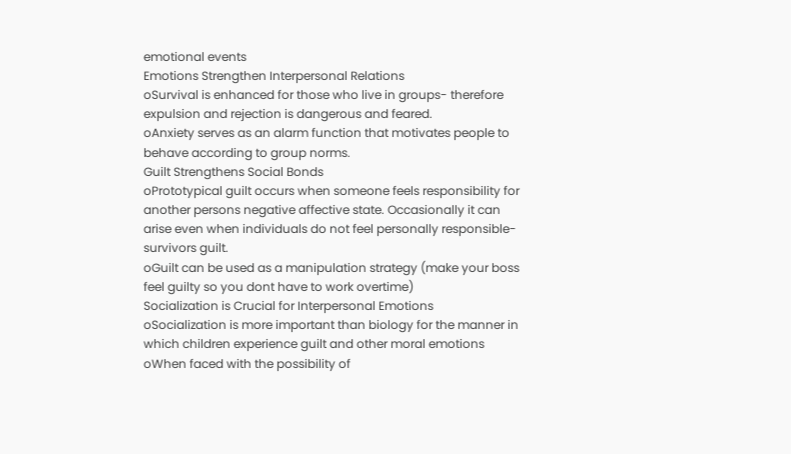emotional events
Emotions Strengthen Interpersonal Relations
oSurvival is enhanced for those who live in groups- therefore
expulsion and rejection is dangerous and feared.
oAnxiety serves as an alarm function that motivates people to
behave according to group norms.
Guilt Strengthens Social Bonds
oPrototypical guilt occurs when someone feels responsibility for
another persons negative affective state. Occasionally it can
arise even when individuals do not feel personally responsible-
survivors guilt.
oGuilt can be used as a manipulation strategy (make your boss
feel guilty so you dont have to work overtime)
Socialization is Crucial for Interpersonal Emotions
oSocialization is more important than biology for the manner in
which children experience guilt and other moral emotions
oWhen faced with the possibility of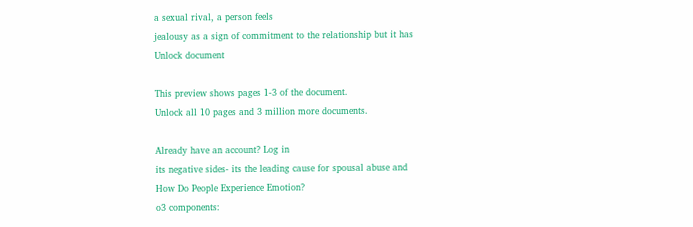a sexual rival, a person feels
jealousy as a sign of commitment to the relationship but it has
Unlock document

This preview shows pages 1-3 of the document.
Unlock all 10 pages and 3 million more documents.

Already have an account? Log in
its negative sides- its the leading cause for spousal abuse and
How Do People Experience Emotion?
o3 components: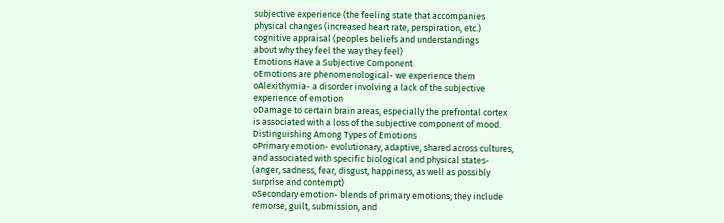subjective experience (the feeling state that accompanies
physical changes (increased heart rate, perspiration, etc.)
cognitive appraisal (peoples beliefs and understandings
about why they feel the way they feel)
Emotions Have a Subjective Component
oEmotions are phenomenological- we experience them
oAlexithymia- a disorder involving a lack of the subjective
experience of emotion
oDamage to certain brain areas, especially the prefrontal cortex
is associated with a loss of the subjective component of mood.
Distinguishing Among Types of Emotions
oPrimary emotion- evolutionary, adaptive, shared across cultures,
and associated with specific biological and physical states-
(anger, sadness, fear, disgust, happiness, as well as possibly
surprise and contempt)
oSecondary emotion- blends of primary emotions; they include
remorse, guilt, submission, and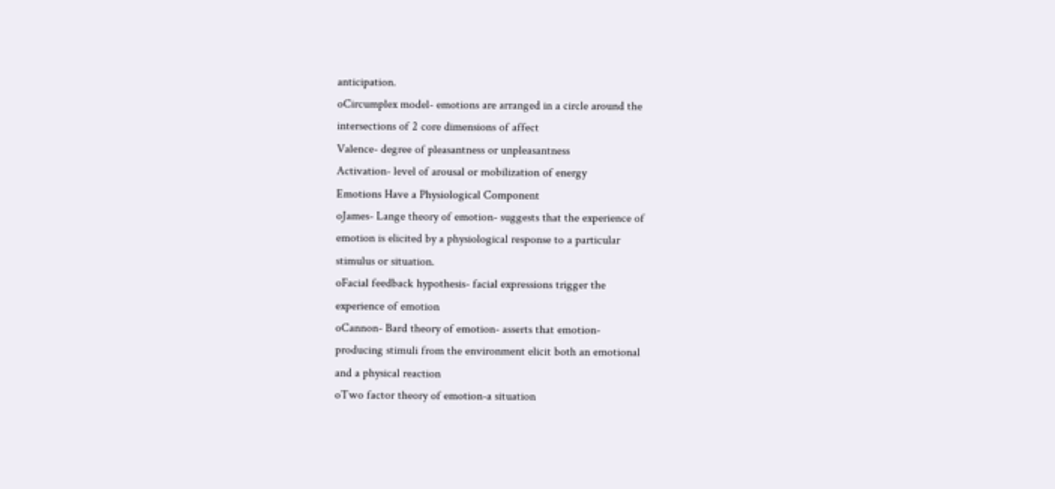anticipation.
oCircumplex model- emotions are arranged in a circle around the
intersections of 2 core dimensions of affect
Valence- degree of pleasantness or unpleasantness
Activation- level of arousal or mobilization of energy
Emotions Have a Physiological Component
oJames- Lange theory of emotion- suggests that the experience of
emotion is elicited by a physiological response to a particular
stimulus or situation.
oFacial feedback hypothesis- facial expressions trigger the
experience of emotion
oCannon- Bard theory of emotion- asserts that emotion-
producing stimuli from the environment elicit both an emotional
and a physical reaction
oTwo factor theory of emotion-a situation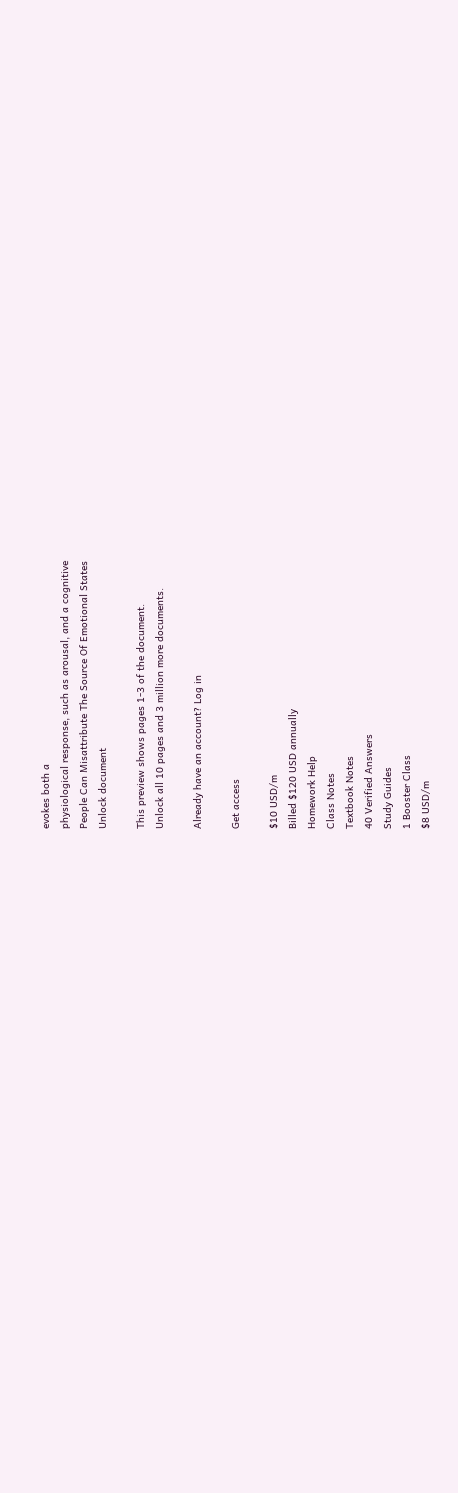evokes both a
physiological response, such as arousal, and a cognitive
People Can Misattribute The Source Of Emotional States
Unlock document

This preview shows pages 1-3 of the document.
Unlock all 10 pages and 3 million more documents.

Already have an account? Log in

Get access

$10 USD/m
Billed $120 USD annually
Homework Help
Class Notes
Textbook Notes
40 Verified Answers
Study Guides
1 Booster Class
$8 USD/m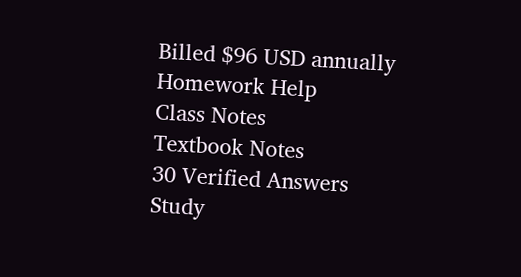Billed $96 USD annually
Homework Help
Class Notes
Textbook Notes
30 Verified Answers
Study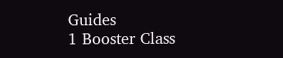Guides
1 Booster Class